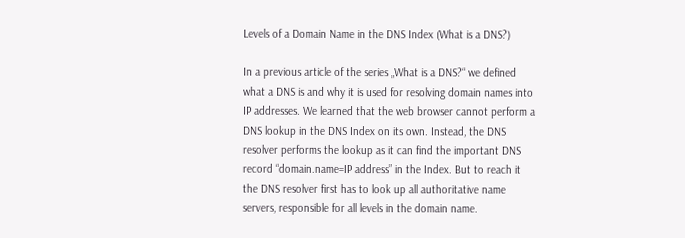Levels of a Domain Name in the DNS Index (What is a DNS?)

In a previous article of the series „What is a DNS?“ we defined what a DNS is and why it is used for resolving domain names into IP addresses. We learned that the web browser cannot perform a DNS lookup in the DNS Index on its own. Instead, the DNS resolver performs the lookup as it can find the important DNS record “domain.name=IP address” in the Index. But to reach it the DNS resolver first has to look up all authoritative name servers, responsible for all levels in the domain name.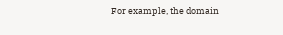For example, the domain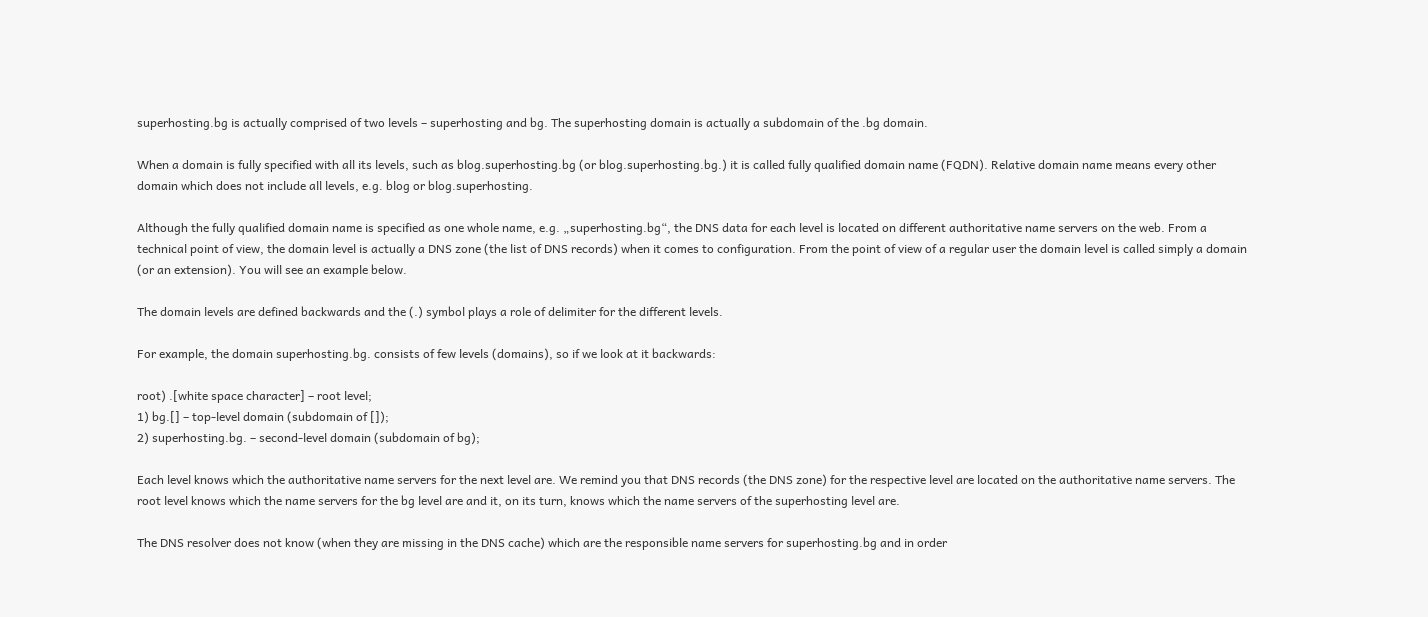superhosting.bg is actually comprised of two levels – superhosting and bg. The superhosting domain is actually a subdomain of the .bg domain.

When a domain is fully specified with all its levels, such as blog.superhosting.bg (or blog.superhosting.bg.) it is called fully qualified domain name (FQDN). Relative domain name means every other domain which does not include all levels, e.g. blog or blog.superhosting.

Although the fully qualified domain name is specified as one whole name, e.g. „superhosting.bg“, the DNS data for each level is located on different authoritative name servers on the web. From a technical point of view, the domain level is actually a DNS zone (the list of DNS records) when it comes to configuration. From the point of view of a regular user the domain level is called simply a domain (or an extension). You will see an example below.

The domain levels are defined backwards and the (.) symbol plays a role of delimiter for the different levels.

For example, the domain superhosting.bg. consists of few levels (domains), so if we look at it backwards:

root) .[white space character] – root level;
1) bg.[] – top-level domain (subdomain of []);
2) superhosting.bg. – second-level domain (subdomain of bg);

Each level knows which the authoritative name servers for the next level are. We remind you that DNS records (the DNS zone) for the respective level are located on the authoritative name servers. The root level knows which the name servers for the bg level are and it, on its turn, knows which the name servers of the superhosting level are.

The DNS resolver does not know (when they are missing in the DNS cache) which are the responsible name servers for superhosting.bg and in order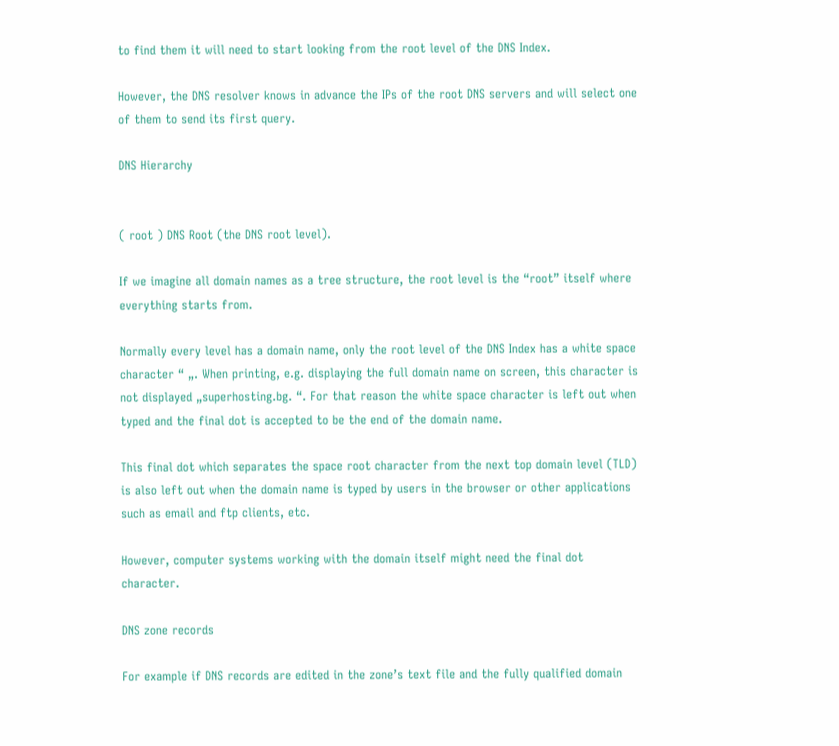to find them it will need to start looking from the root level of the DNS Index.

However, the DNS resolver knows in advance the IPs of the root DNS servers and will select one of them to send its first query.

DNS Hierarchy


( root ) DNS Root (the DNS root level).

If we imagine all domain names as a tree structure, the root level is the “root” itself where everything starts from.

Normally every level has a domain name, only the root level of the DNS Index has a white space character “ „. When printing, e.g. displaying the full domain name on screen, this character is not displayed „superhosting.bg. “. For that reason the white space character is left out when typed and the final dot is accepted to be the end of the domain name.

This final dot which separates the space root character from the next top domain level (TLD) is also left out when the domain name is typed by users in the browser or other applications such as email and ftp clients, etc.

However, computer systems working with the domain itself might need the final dot character.

DNS zone records

For example if DNS records are edited in the zone’s text file and the fully qualified domain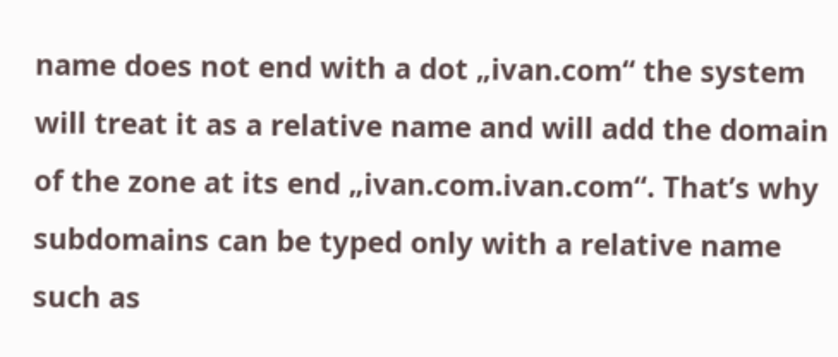name does not end with a dot „ivan.com“ the system will treat it as a relative name and will add the domain of the zone at its end „ivan.com.ivan.com“. That’s why subdomains can be typed only with a relative name such as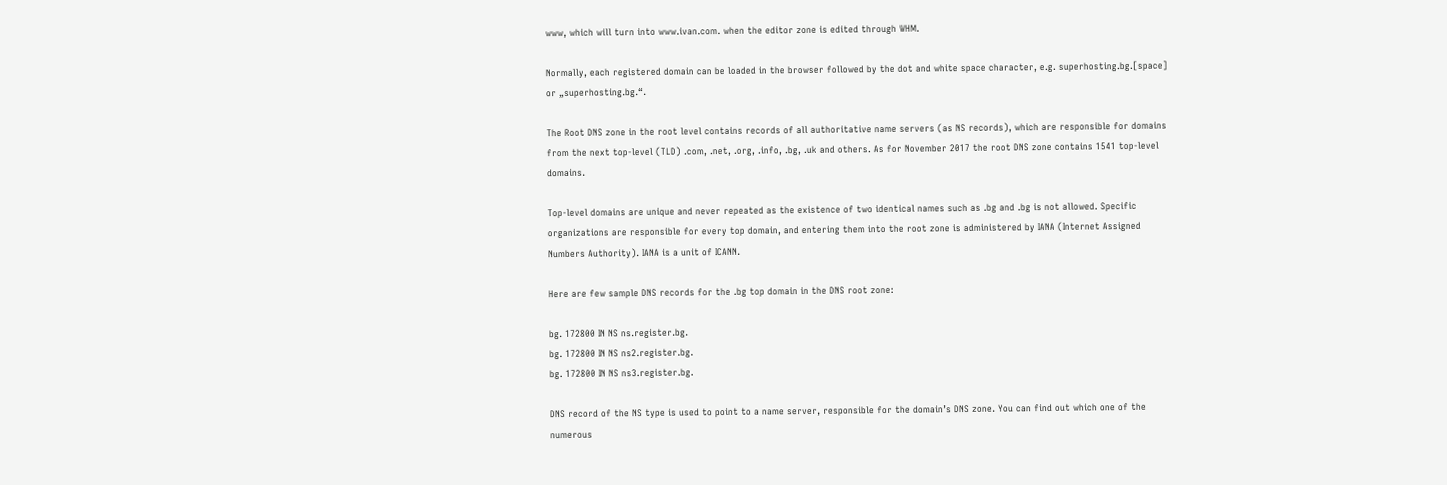www, which will turn into www.ivan.com. when the editor zone is edited through WHM.

Normally, each registered domain can be loaded in the browser followed by the dot and white space character, e.g. superhosting.bg.[space] or „superhosting.bg.“.

The Root DNS zone in the root level contains records of all authoritative name servers (as NS records), which are responsible for domains from the next top-level (TLD) .com, .net, .org, .info, .bg, .uk and others. As for November 2017 the root DNS zone contains 1541 top-level domains.

Top-level domains are unique and never repeated as the existence of two identical names such as .bg and .bg is not allowed. Specific organizations are responsible for every top domain, and entering them into the root zone is administered by IANA (Internet Assigned Numbers Authority). IANA is a unit of ICANN.

Here are few sample DNS records for the .bg top domain in the DNS root zone:

bg. 172800 IN NS ns.register.bg.
bg. 172800 IN NS ns2.register.bg.
bg. 172800 IN NS ns3.register.bg.

DNS record of the NS type is used to point to a name server, responsible for the domain’s DNS zone. You can find out which one of the numerous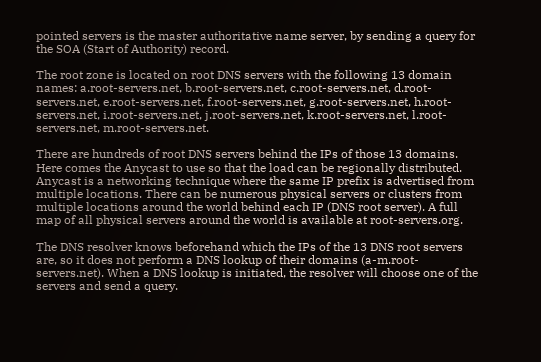pointed servers is the master authoritative name server, by sending a query for the SOA (Start of Authority) record.

The root zone is located on root DNS servers with the following 13 domain names: a.root-servers.net, b.root-servers.net, c.root-servers.net, d.root-servers.net, e.root-servers.net, f.root-servers.net, g.root-servers.net, h.root-servers.net, i.root-servers.net, j.root-servers.net, k.root-servers.net, l.root-servers.net, m.root-servers.net.

There are hundreds of root DNS servers behind the IPs of those 13 domains. Here comes the Anycast to use so that the load can be regionally distributed. Anycast is a networking technique where the same IP prefix is advertised from multiple locations. There can be numerous physical servers or clusters from multiple locations around the world behind each IP (DNS root server). A full map of all physical servers around the world is available at root-servers.org.

The DNS resolver knows beforehand which the IPs of the 13 DNS root servers are, so it does not perform a DNS lookup of their domains (a-m.root-servers.net). When a DNS lookup is initiated, the resolver will choose one of the servers and send a query.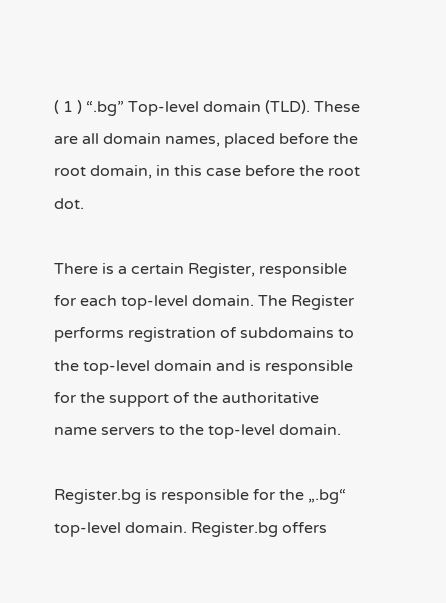( 1 ) “.bg” Top-level domain (TLD). These are all domain names, placed before the root domain, in this case before the root dot.

There is a certain Register, responsible for each top-level domain. The Register performs registration of subdomains to the top-level domain and is responsible for the support of the authoritative name servers to the top-level domain.

Register.bg is responsible for the „.bg“ top-level domain. Register.bg offers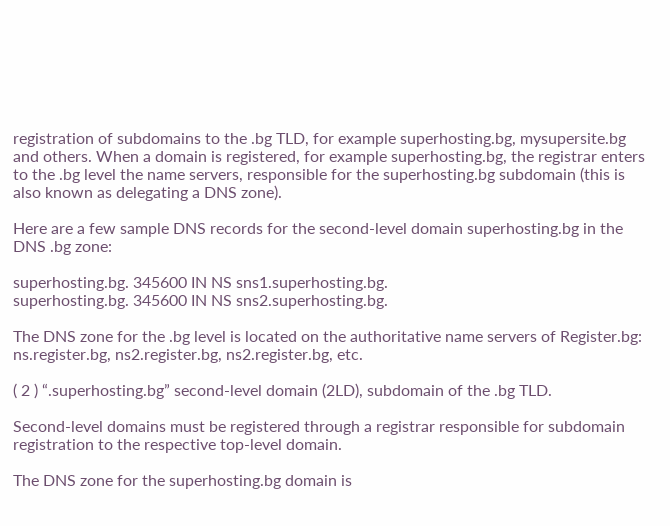registration of subdomains to the .bg TLD, for example superhosting.bg, mysupersite.bg and others. When a domain is registered, for example superhosting.bg, the registrar enters to the .bg level the name servers, responsible for the superhosting.bg subdomain (this is also known as delegating a DNS zone).

Here are a few sample DNS records for the second-level domain superhosting.bg in the DNS .bg zone:

superhosting.bg. 345600 IN NS sns1.superhosting.bg.
superhosting.bg. 345600 IN NS sns2.superhosting.bg.

The DNS zone for the .bg level is located on the authoritative name servers of Register.bg: ns.register.bg, ns2.register.bg, ns2.register.bg, etc.

( 2 ) “.superhosting.bg” second-level domain (2LD), subdomain of the .bg TLD.

Second-level domains must be registered through a registrar responsible for subdomain registration to the respective top-level domain.

The DNS zone for the superhosting.bg domain is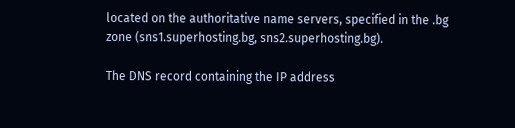located on the authoritative name servers, specified in the .bg zone (sns1.superhosting.bg, sns2.superhosting.bg).

The DNS record containing the IP address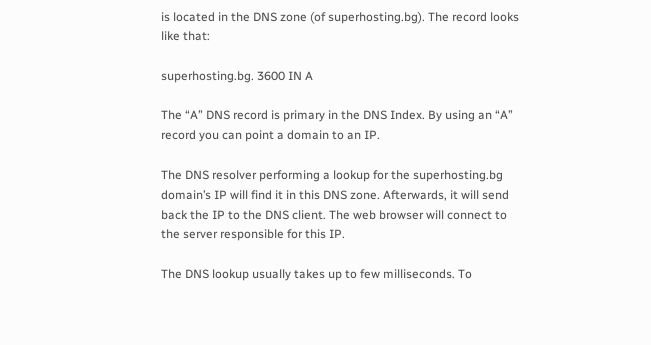is located in the DNS zone (of superhosting.bg). The record looks like that:

superhosting.bg. 3600 IN A

The “A” DNS record is primary in the DNS Index. By using an “A” record you can point a domain to an IP.

The DNS resolver performing a lookup for the superhosting.bg domain’s IP will find it in this DNS zone. Afterwards, it will send back the IP to the DNS client. The web browser will connect to the server responsible for this IP.

The DNS lookup usually takes up to few milliseconds. To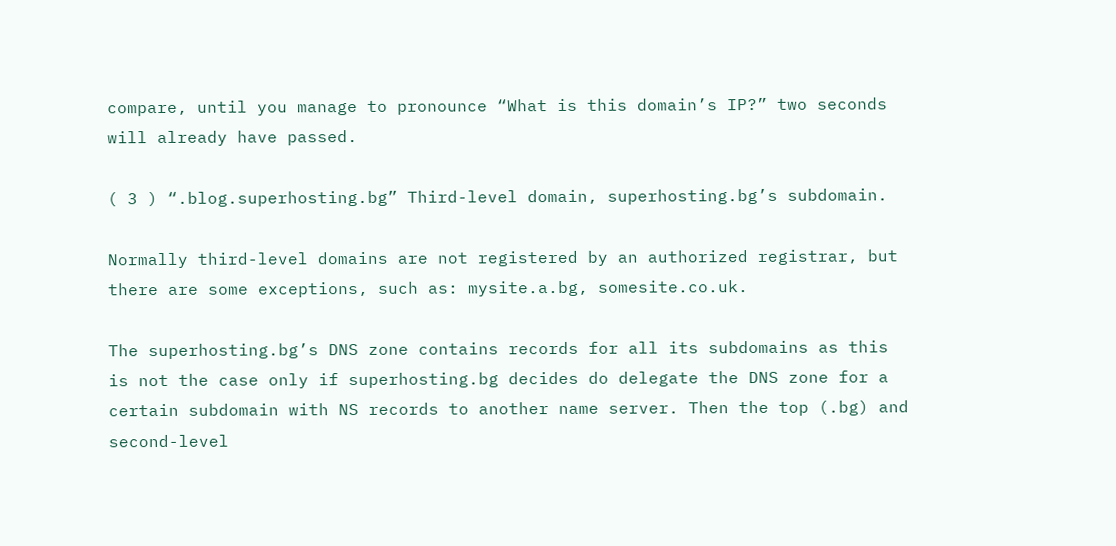compare, until you manage to pronounce “What is this domain’s IP?” two seconds will already have passed.

( 3 ) “.blog.superhosting.bg” Third-level domain, superhosting.bg’s subdomain.

Normally third-level domains are not registered by an authorized registrar, but there are some exceptions, such as: mysite.a.bg, somesite.co.uk.

The superhosting.bg’s DNS zone contains records for all its subdomains as this is not the case only if superhosting.bg decides do delegate the DNS zone for a certain subdomain with NS records to another name server. Then the top (.bg) and second-level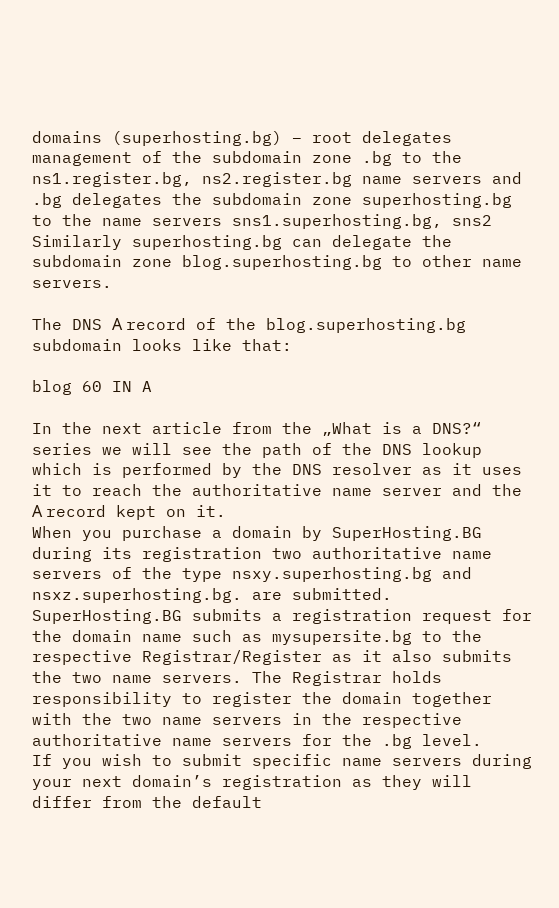domains (superhosting.bg) – root delegates management of the subdomain zone .bg to the ns1.register.bg, ns2.register.bg name servers and .bg delegates the subdomain zone superhosting.bg to the name servers sns1.superhosting.bg, sns2
Similarly superhosting.bg can delegate the subdomain zone blog.superhosting.bg to other name servers.

The DNS А record of the blog.superhosting.bg subdomain looks like that:

blog 60 IN A

In the next article from the „What is a DNS?“ series we will see the path of the DNS lookup which is performed by the DNS resolver as it uses it to reach the authoritative name server and the А record kept on it.
When you purchase a domain by SuperHosting.BG during its registration two authoritative name servers of the type nsxy.superhosting.bg and nsxz.superhosting.bg. are submitted. SuperHosting.BG submits a registration request for the domain name such as mysupersite.bg to the respective Registrar/Register as it also submits the two name servers. The Registrar holds responsibility to register the domain together with the two name servers in the respective authoritative name servers for the .bg level.
If you wish to submit specific name servers during your next domain’s registration as they will differ from the default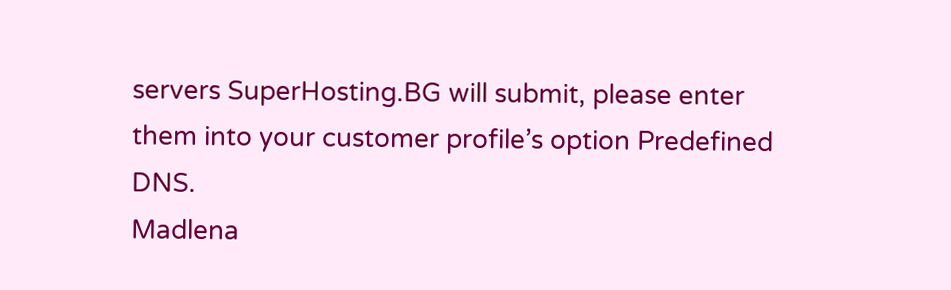servers SuperHosting.BG will submit, please enter them into your customer profile’s option Predefined DNS.
Madlena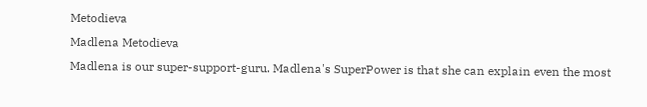Metodieva
Madlena Metodieva
Madlena is our super-support-guru. Madlena's SuperPower is that she can explain even the most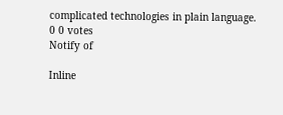complicated technologies in plain language.
0 0 votes
Notify of

Inline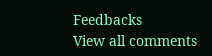Feedbacks
View all comments